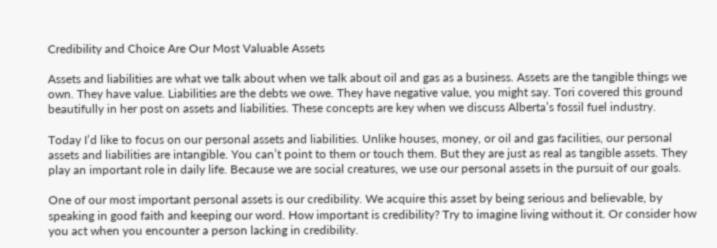Credibility and Choice Are Our Most Valuable Assets

Assets and liabilities are what we talk about when we talk about oil and gas as a business. Assets are the tangible things we own. They have value. Liabilities are the debts we owe. They have negative value, you might say. Tori covered this ground beautifully in her post on assets and liabilities. These concepts are key when we discuss Alberta’s fossil fuel industry.

Today I’d like to focus on our personal assets and liabilities. Unlike houses, money, or oil and gas facilities, our personal assets and liabilities are intangible. You can’t point to them or touch them. But they are just as real as tangible assets. They play an important role in daily life. Because we are social creatures, we use our personal assets in the pursuit of our goals.

One of our most important personal assets is our credibility. We acquire this asset by being serious and believable, by speaking in good faith and keeping our word. How important is credibility? Try to imagine living without it. Or consider how you act when you encounter a person lacking in credibility.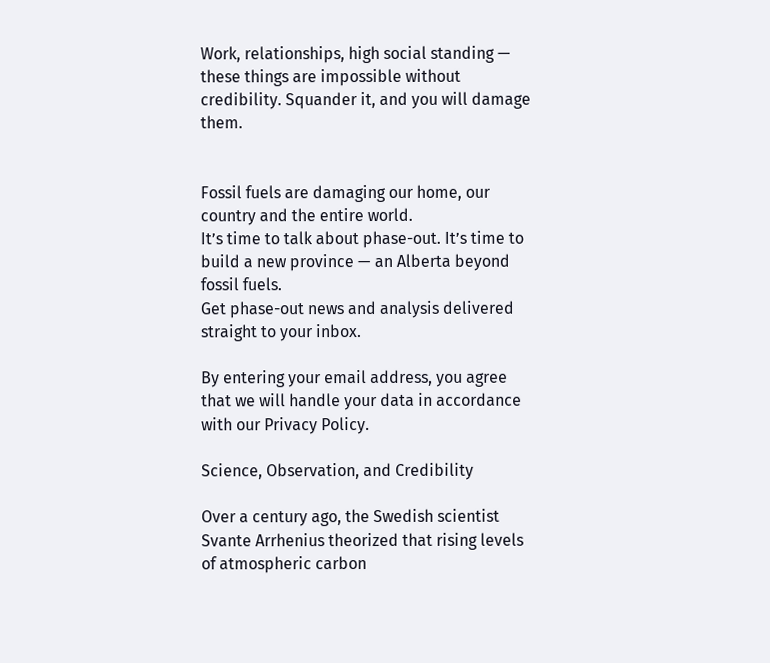Work, relationships, high social standing — these things are impossible without credibility. Squander it, and you will damage them.


Fossil fuels are damaging our home, our country and the entire world.
It’s time to talk about phase-out. It’s time to build a new province — an Alberta beyond fossil fuels.
Get phase-out news and analysis delivered straight to your inbox.

By entering your email address, you agree that we will handle your data in accordance with our Privacy Policy.

Science, Observation, and Credibility

Over a century ago, the Swedish scientist Svante Arrhenius theorized that rising levels of atmospheric carbon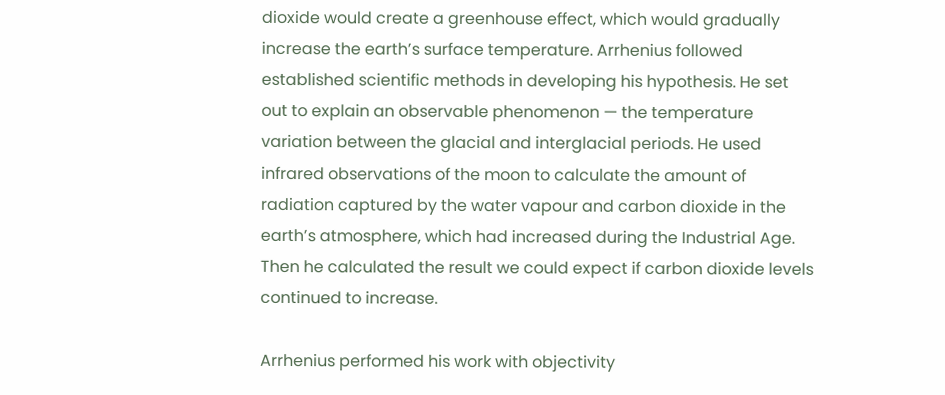dioxide would create a greenhouse effect, which would gradually increase the earth’s surface temperature. Arrhenius followed established scientific methods in developing his hypothesis. He set out to explain an observable phenomenon — the temperature variation between the glacial and interglacial periods. He used infrared observations of the moon to calculate the amount of radiation captured by the water vapour and carbon dioxide in the earth’s atmosphere, which had increased during the Industrial Age. Then he calculated the result we could expect if carbon dioxide levels continued to increase.

Arrhenius performed his work with objectivity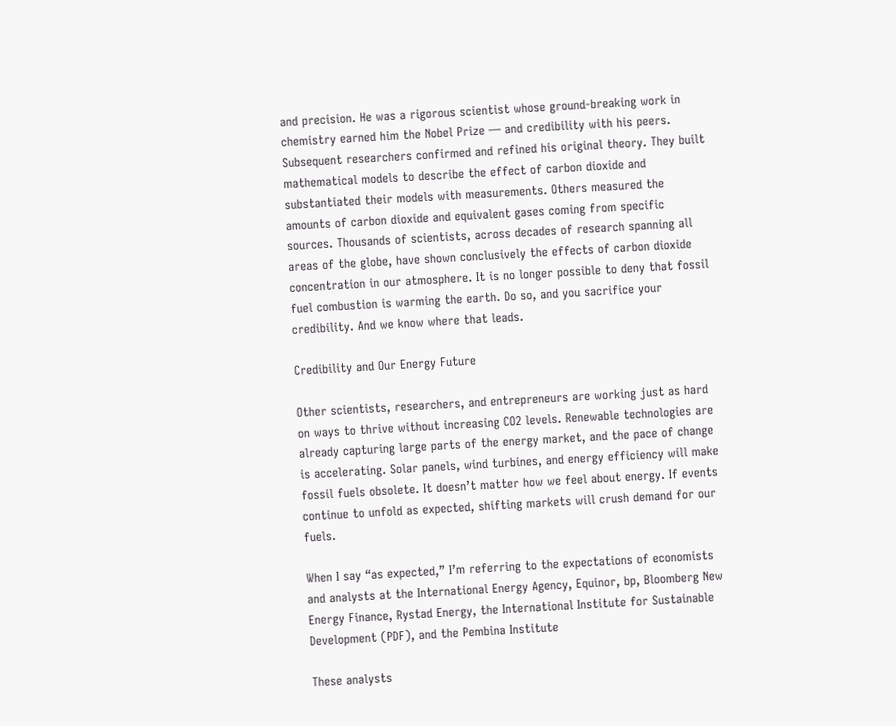and precision. He was a rigorous scientist whose ground-breaking work in chemistry earned him the Nobel Prize — and credibility with his peers. Subsequent researchers confirmed and refined his original theory. They built mathematical models to describe the effect of carbon dioxide and substantiated their models with measurements. Others measured the amounts of carbon dioxide and equivalent gases coming from specific sources. Thousands of scientists, across decades of research spanning all areas of the globe, have shown conclusively the effects of carbon dioxide concentration in our atmosphere. It is no longer possible to deny that fossil fuel combustion is warming the earth. Do so, and you sacrifice your credibility. And we know where that leads.

Credibility and Our Energy Future

Other scientists, researchers, and entrepreneurs are working just as hard on ways to thrive without increasing CO2 levels. Renewable technologies are already capturing large parts of the energy market, and the pace of change is accelerating. Solar panels, wind turbines, and energy efficiency will make fossil fuels obsolete. It doesn’t matter how we feel about energy. If events continue to unfold as expected, shifting markets will crush demand for our fuels.

When I say “as expected,” I’m referring to the expectations of economists and analysts at the International Energy Agency, Equinor, bp, Bloomberg New Energy Finance, Rystad Energy, the International Institute for Sustainable Development (PDF), and the Pembina Institute

These analysts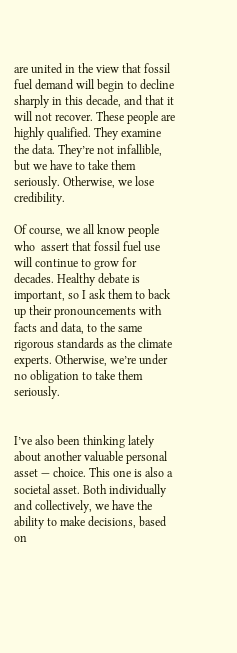are united in the view that fossil fuel demand will begin to decline sharply in this decade, and that it will not recover. These people are highly qualified. They examine the data. They’re not infallible, but we have to take them seriously. Otherwise, we lose credibility.

Of course, we all know people who  assert that fossil fuel use will continue to grow for decades. Healthy debate is important, so I ask them to back up their pronouncements with facts and data, to the same rigorous standards as the climate experts. Otherwise, we’re under no obligation to take them seriously.


I’ve also been thinking lately about another valuable personal asset — choice. This one is also a societal asset. Both individually and collectively, we have the ability to make decisions, based on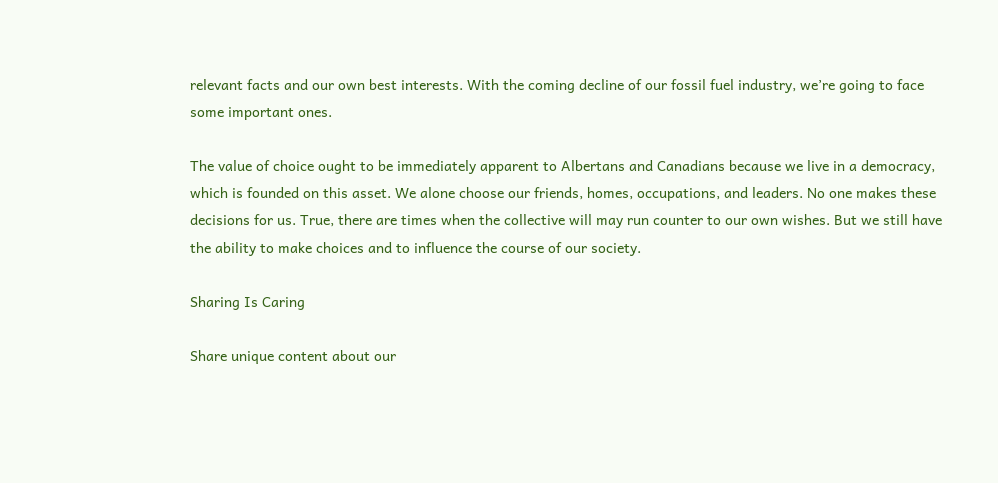relevant facts and our own best interests. With the coming decline of our fossil fuel industry, we’re going to face some important ones.

The value of choice ought to be immediately apparent to Albertans and Canadians because we live in a democracy, which is founded on this asset. We alone choose our friends, homes, occupations, and leaders. No one makes these decisions for us. True, there are times when the collective will may run counter to our own wishes. But we still have the ability to make choices and to influence the course of our society.

Sharing Is Caring

Share unique content about our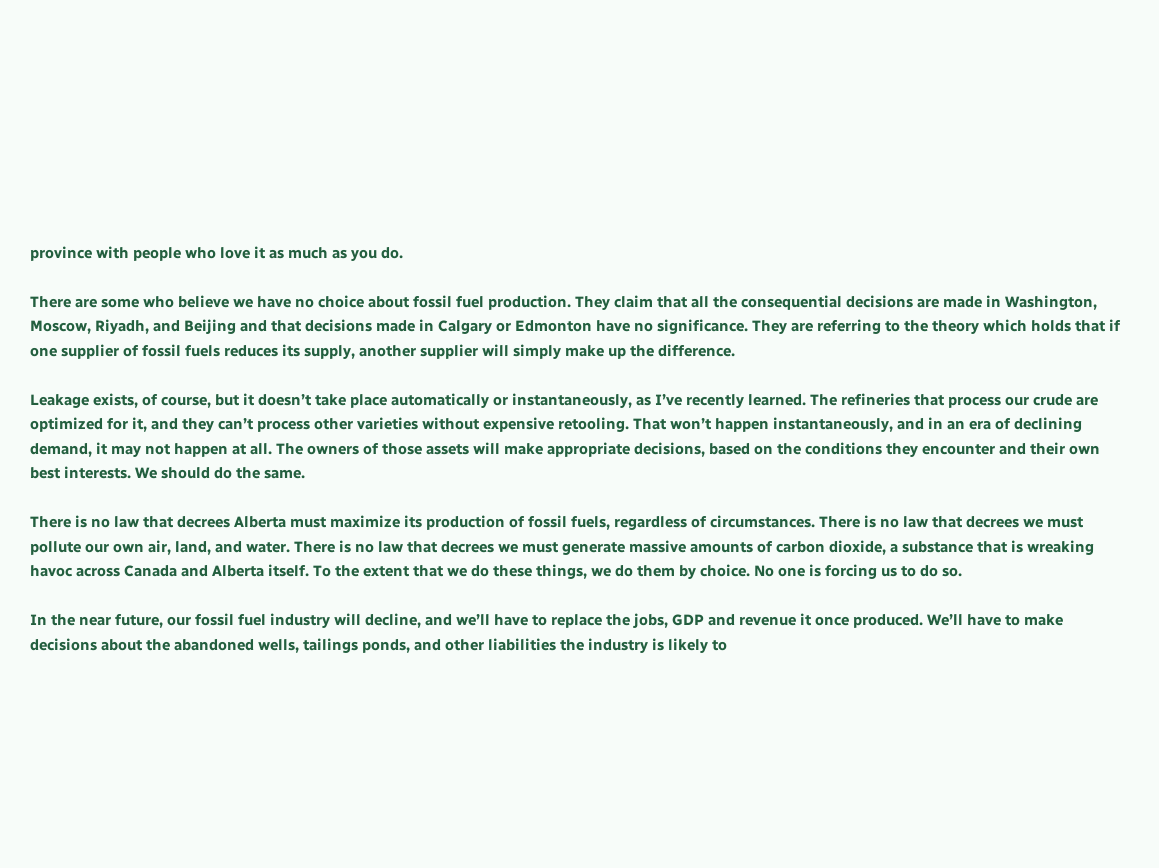province with people who love it as much as you do.

There are some who believe we have no choice about fossil fuel production. They claim that all the consequential decisions are made in Washington, Moscow, Riyadh, and Beijing and that decisions made in Calgary or Edmonton have no significance. They are referring to the theory which holds that if one supplier of fossil fuels reduces its supply, another supplier will simply make up the difference.

Leakage exists, of course, but it doesn’t take place automatically or instantaneously, as I’ve recently learned. The refineries that process our crude are optimized for it, and they can’t process other varieties without expensive retooling. That won’t happen instantaneously, and in an era of declining demand, it may not happen at all. The owners of those assets will make appropriate decisions, based on the conditions they encounter and their own best interests. We should do the same.

There is no law that decrees Alberta must maximize its production of fossil fuels, regardless of circumstances. There is no law that decrees we must pollute our own air, land, and water. There is no law that decrees we must generate massive amounts of carbon dioxide, a substance that is wreaking havoc across Canada and Alberta itself. To the extent that we do these things, we do them by choice. No one is forcing us to do so.

In the near future, our fossil fuel industry will decline, and we’ll have to replace the jobs, GDP and revenue it once produced. We’ll have to make decisions about the abandoned wells, tailings ponds, and other liabilities the industry is likely to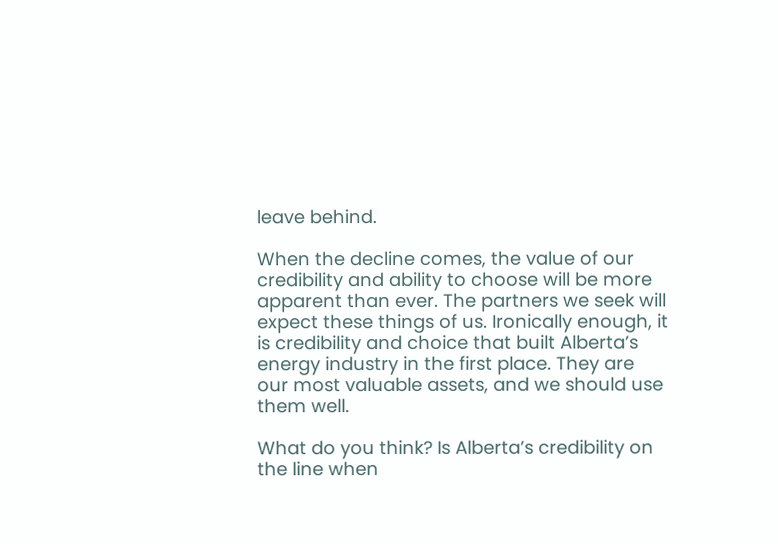leave behind.

When the decline comes, the value of our credibility and ability to choose will be more apparent than ever. The partners we seek will expect these things of us. Ironically enough, it is credibility and choice that built Alberta’s energy industry in the first place. They are our most valuable assets, and we should use them well.

What do you think? Is Alberta’s credibility on the line when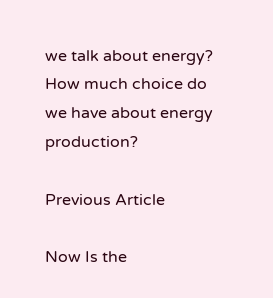we talk about energy? How much choice do we have about energy production?

Previous Article

Now Is the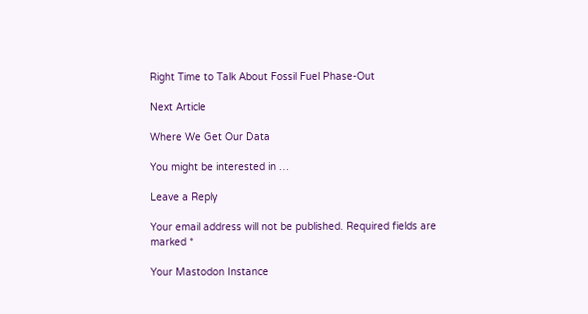Right Time to Talk About Fossil Fuel Phase-Out

Next Article

Where We Get Our Data

You might be interested in …

Leave a Reply

Your email address will not be published. Required fields are marked *

Your Mastodon Instance